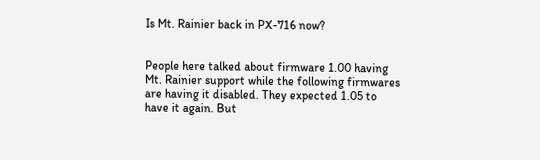Is Mt. Rainier back in PX-716 now?


People here talked about firmware 1.00 having Mt. Rainier support while the following firmwares are having it disabled. They expected 1.05 to have it again. But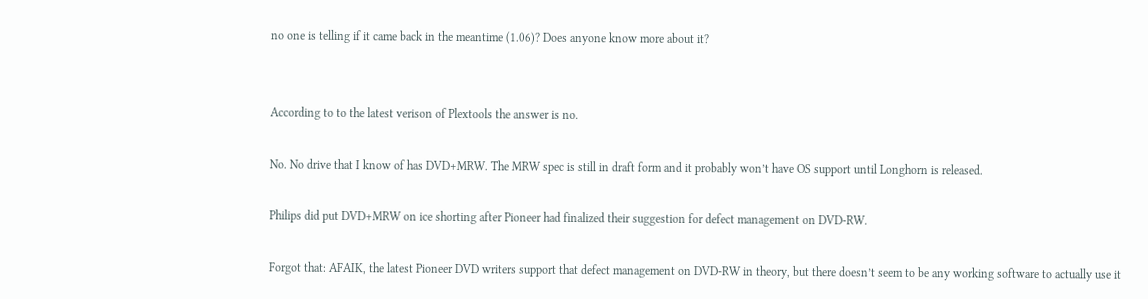no one is telling if it came back in the meantime (1.06)? Does anyone know more about it?


According to to the latest verison of Plextools the answer is no.

No. No drive that I know of has DVD+MRW. The MRW spec is still in draft form and it probably won’t have OS support until Longhorn is released.

Philips did put DVD+MRW on ice shorting after Pioneer had finalized their suggestion for defect management on DVD-RW.

Forgot that: AFAIK, the latest Pioneer DVD writers support that defect management on DVD-RW in theory, but there doesn’t seem to be any working software to actually use it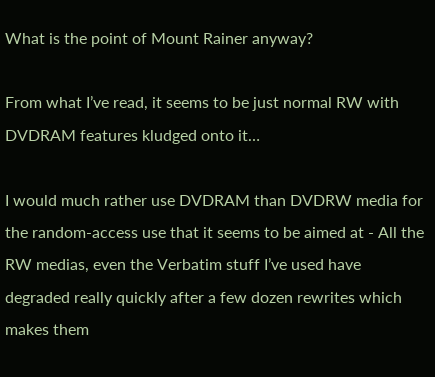What is the point of Mount Rainer anyway?

From what I’ve read, it seems to be just normal RW with DVDRAM features kludged onto it…

I would much rather use DVDRAM than DVDRW media for the random-access use that it seems to be aimed at - All the RW medias, even the Verbatim stuff I’ve used have degraded really quickly after a few dozen rewrites which makes them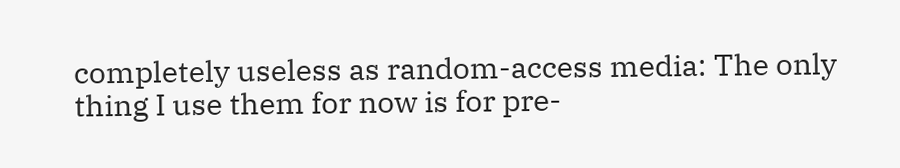completely useless as random-access media: The only thing I use them for now is for pre-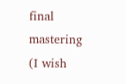final mastering (I wish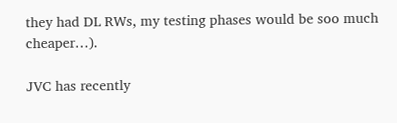they had DL RWs, my testing phases would be soo much cheaper…).

JVC has recently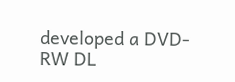developed a DVD-RW DL